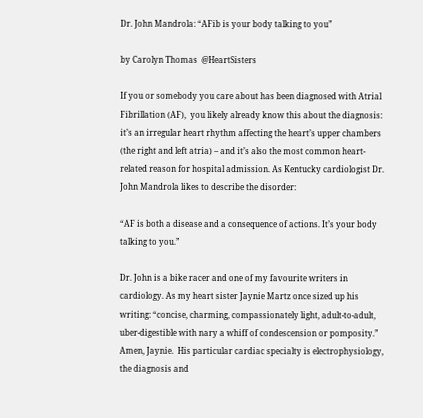Dr. John Mandrola: “AFib is your body talking to you”

by Carolyn Thomas  @HeartSisters

If you or somebody you care about has been diagnosed with Atrial Fibrillation (AF),  you likely already know this about the diagnosis: it’s an irregular heart rhythm affecting the heart’s upper chambers (the right and left atria) – and it’s also the most common heart-related reason for hospital admission. As Kentucky cardiologist Dr. John Mandrola likes to describe the disorder:

“AF is both a disease and a consequence of actions. It’s your body talking to you.”

Dr. John is a bike racer and one of my favourite writers in cardiology. As my heart sister Jaynie Martz once sized up his writing: “concise, charming, compassionately light, adult-to-adult, uber-digestible with nary a whiff of condescension or pomposity.” Amen, Jaynie.  His particular cardiac specialty is electrophysiology, the diagnosis and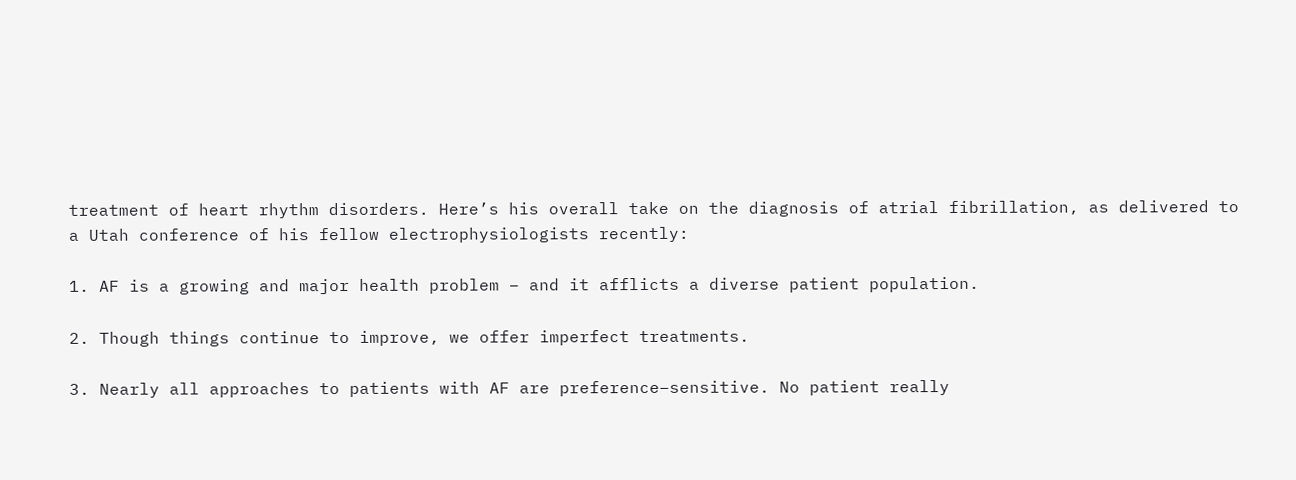treatment of heart rhythm disorders. Here’s his overall take on the diagnosis of atrial fibrillation, as delivered to a Utah conference of his fellow electrophysiologists recently:

1. AF is a growing and major health problem – and it afflicts a diverse patient population.

2. Though things continue to improve, we offer imperfect treatments.

3. Nearly all approaches to patients with AF are preference–sensitive. No patient really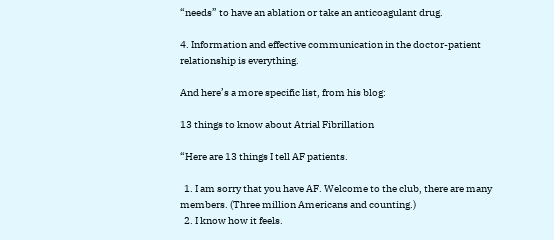“needs” to have an ablation or take an anticoagulant drug.

4. Information and effective communication in the doctor-patient relationship is everything.

And here’s a more specific list, from his blog:

13 things to know about Atrial Fibrillation

“Here are 13 things I tell AF patients.

  1. I am sorry that you have AF. Welcome to the club, there are many members. (Three million Americans and counting.)
  2. I know how it feels.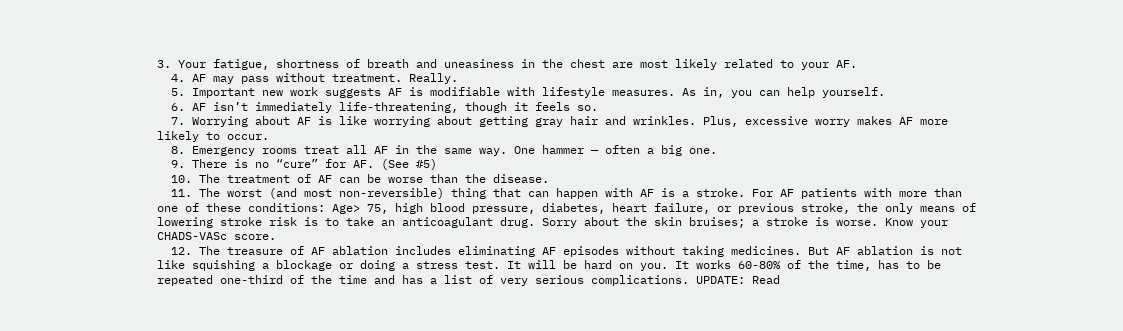3. Your fatigue, shortness of breath and uneasiness in the chest are most likely related to your AF.
  4. AF may pass without treatment. Really.
  5. Important new work suggests AF is modifiable with lifestyle measures. As in, you can help yourself.
  6. AF isn’t immediately life-threatening, though it feels so.
  7. Worrying about AF is like worrying about getting gray hair and wrinkles. Plus, excessive worry makes AF more likely to occur.
  8. Emergency rooms treat all AF in the same way. One hammer — often a big one.
  9. There is no “cure” for AF. (See #5)
  10. The treatment of AF can be worse than the disease.
  11. The worst (and most non-reversible) thing that can happen with AF is a stroke. For AF patients with more than one of these conditions: Age> 75, high blood pressure, diabetes, heart failure, or previous stroke, the only means of lowering stroke risk is to take an anticoagulant drug. Sorry about the skin bruises; a stroke is worse. Know your CHADS-VASc score.
  12. The treasure of AF ablation includes eliminating AF episodes without taking medicines. But AF ablation is not like squishing a blockage or doing a stress test. It will be hard on you. It works 60-80% of the time, has to be repeated one-third of the time and has a list of very serious complications. UPDATE: Read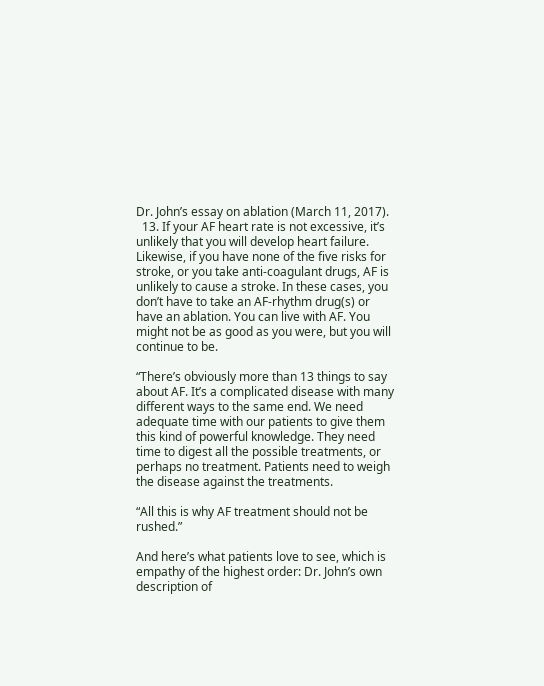Dr. John’s essay on ablation (March 11, 2017).
  13. If your AF heart rate is not excessive, it’s unlikely that you will develop heart failure. Likewise, if you have none of the five risks for stroke, or you take anti-coagulant drugs, AF is unlikely to cause a stroke. In these cases, you don’t have to take an AF-rhythm drug(s) or have an ablation. You can live with AF. You might not be as good as you were, but you will continue to be.

“There’s obviously more than 13 things to say about AF. It’s a complicated disease with many different ways to the same end. We need adequate time with our patients to give them this kind of powerful knowledge. They need time to digest all the possible treatments, or perhaps no treatment. Patients need to weigh the disease against the treatments.

“All this is why AF treatment should not be rushed.”

And here’s what patients love to see, which is empathy of the highest order: Dr. John’s own description of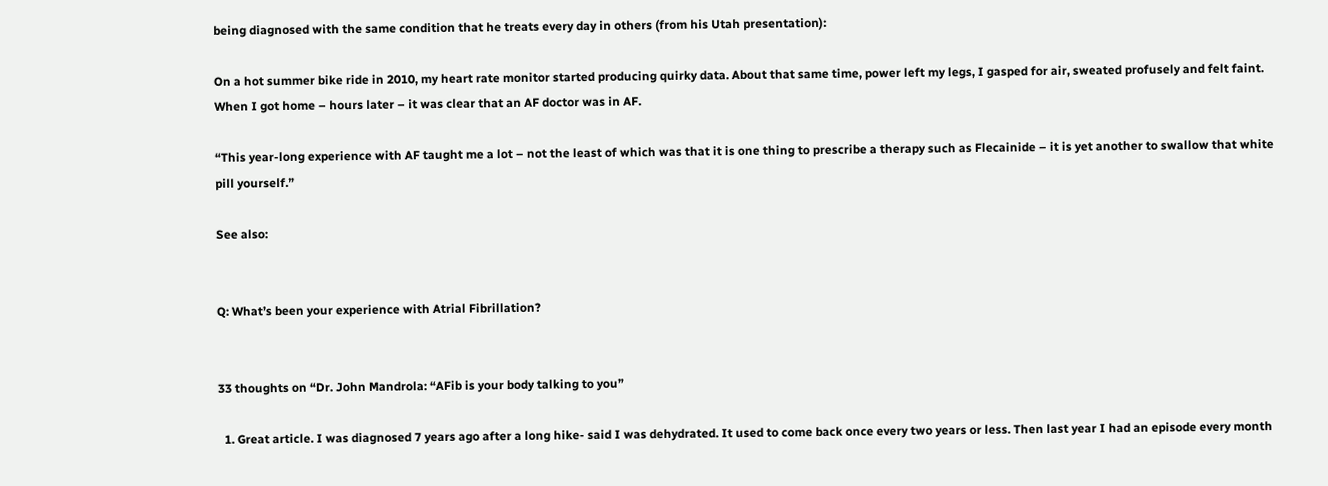being diagnosed with the same condition that he treats every day in others (from his Utah presentation):

On a hot summer bike ride in 2010, my heart rate monitor started producing quirky data. About that same time, power left my legs, I gasped for air, sweated profusely and felt faint. When I got home – hours later – it was clear that an AF doctor was in AF.

“This year-long experience with AF taught me a lot – not the least of which was that it is one thing to prescribe a therapy such as Flecainide – it is yet another to swallow that white pill yourself.”

See also:


Q: What’s been your experience with Atrial Fibrillation?


33 thoughts on “Dr. John Mandrola: “AFib is your body talking to you”

  1. Great article. I was diagnosed 7 years ago after a long hike- said I was dehydrated. It used to come back once every two years or less. Then last year I had an episode every month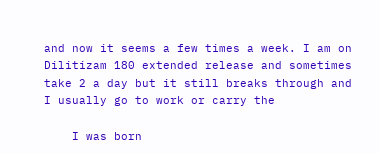and now it seems a few times a week. I am on Dilitizam 180 extended release and sometimes take 2 a day but it still breaks through and I usually go to work or carry the

    I was born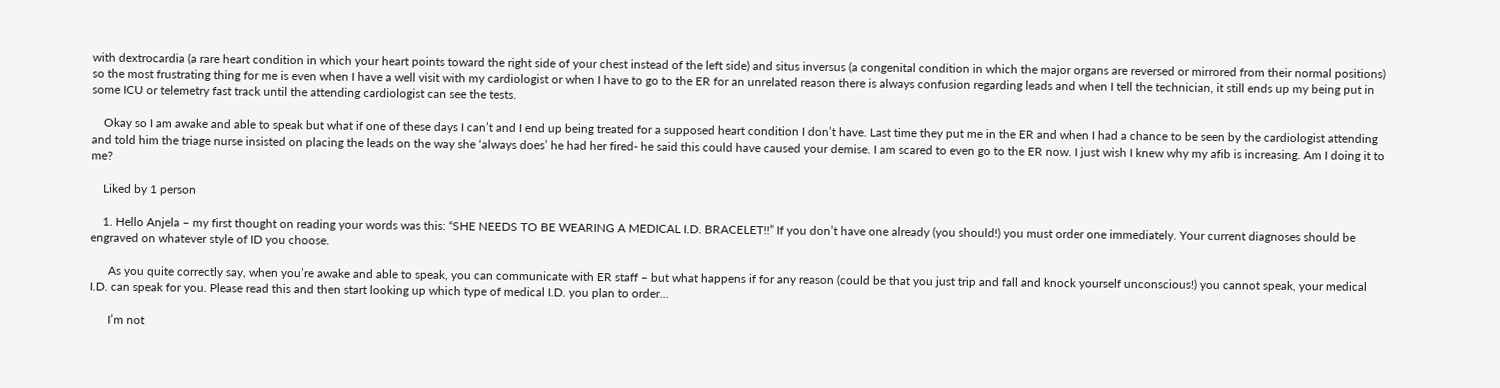with dextrocardia (a rare heart condition in which your heart points toward the right side of your chest instead of the left side) and situs inversus (a congenital condition in which the major organs are reversed or mirrored from their normal positions) so the most frustrating thing for me is even when I have a well visit with my cardiologist or when I have to go to the ER for an unrelated reason there is always confusion regarding leads and when I tell the technician, it still ends up my being put in some ICU or telemetry fast track until the attending cardiologist can see the tests.

    Okay so I am awake and able to speak but what if one of these days I can’t and I end up being treated for a supposed heart condition I don’t have. Last time they put me in the ER and when I had a chance to be seen by the cardiologist attending and told him the triage nurse insisted on placing the leads on the way she ‘always does’ he had her fired- he said this could have caused your demise. I am scared to even go to the ER now. I just wish I knew why my afib is increasing. Am I doing it to me?

    Liked by 1 person

    1. Hello Anjela – my first thought on reading your words was this: “SHE NEEDS TO BE WEARING A MEDICAL I.D. BRACELET!!” If you don’t have one already (you should!) you must order one immediately. Your current diagnoses should be engraved on whatever style of ID you choose.

      As you quite correctly say, when you’re awake and able to speak, you can communicate with ER staff – but what happens if for any reason (could be that you just trip and fall and knock yourself unconscious!) you cannot speak, your medical I.D. can speak for you. Please read this and then start looking up which type of medical I.D. you plan to order…

      I’m not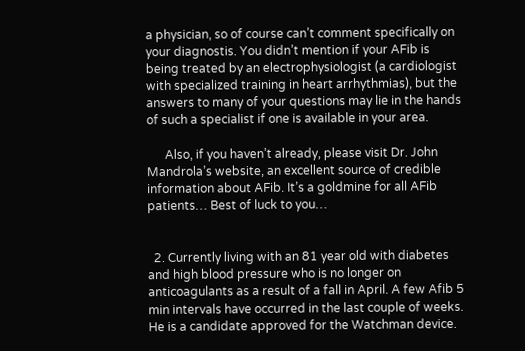a physician, so of course can’t comment specifically on your diagnostis. You didn’t mention if your AFib is being treated by an electrophysiologist (a cardiologist with specialized training in heart arrhythmias), but the answers to many of your questions may lie in the hands of such a specialist if one is available in your area.

      Also, if you haven’t already, please visit Dr. John Mandrola’s website, an excellent source of credible information about AFib. It’s a goldmine for all AFib patients… Best of luck to you…


  2. Currently living with an 81 year old with diabetes and high blood pressure who is no longer on anticoagulants as a result of a fall in April. A few Afib 5 min intervals have occurred in the last couple of weeks. He is a candidate approved for the Watchman device.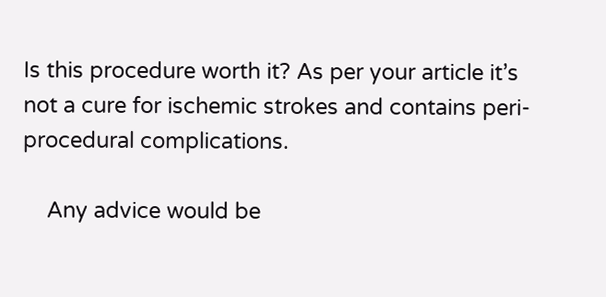Is this procedure worth it? As per your article it’s not a cure for ischemic strokes and contains peri-procedural complications.

    Any advice would be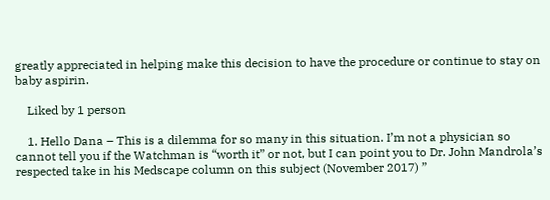greatly appreciated in helping make this decision to have the procedure or continue to stay on baby aspirin.

    Liked by 1 person

    1. Hello Dana – This is a dilemma for so many in this situation. I’m not a physician so cannot tell you if the Watchman is “worth it” or not, but I can point you to Dr. John Mandrola’s respected take in his Medscape column on this subject (November 2017) ”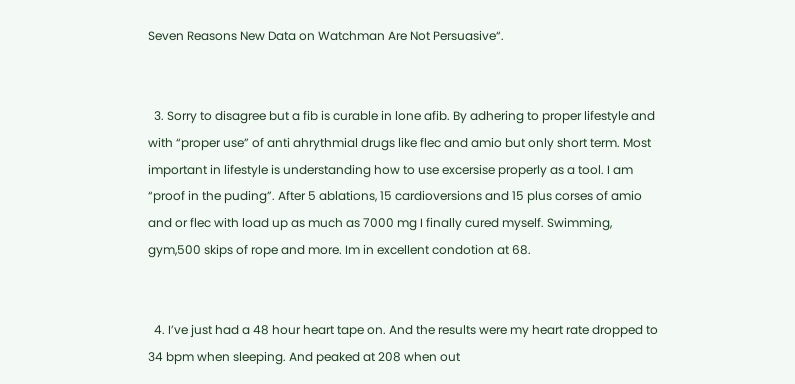Seven Reasons New Data on Watchman Are Not Persuasive“.


  3. Sorry to disagree but a fib is curable in lone afib. By adhering to proper lifestyle and with “proper use” of anti ahrythmial drugs like flec and amio but only short term. Most important in lifestyle is understanding how to use excersise properly as a tool. I am “proof in the puding”. After 5 ablations, 15 cardioversions and 15 plus corses of amio and or flec with load up as much as 7000 mg I finally cured myself. Swimming, gym,500 skips of rope and more. Im in excellent condotion at 68.


  4. I’ve just had a 48 hour heart tape on. And the results were my heart rate dropped to 34 bpm when sleeping. And peaked at 208 when out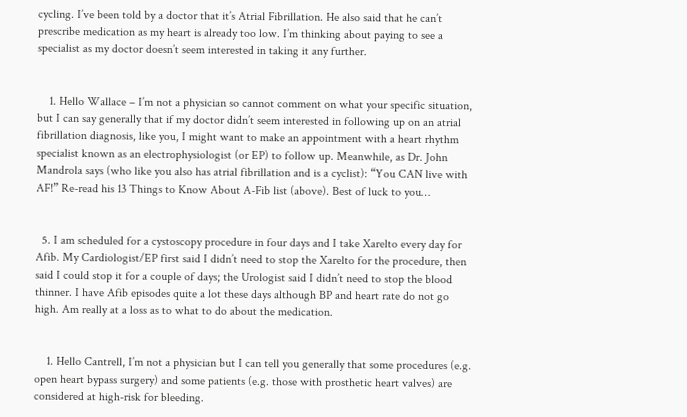cycling. I’ve been told by a doctor that it’s Atrial Fibrillation. He also said that he can’t prescribe medication as my heart is already too low. I’m thinking about paying to see a specialist as my doctor doesn’t seem interested in taking it any further.


    1. Hello Wallace – I’m not a physician so cannot comment on what your specific situation, but I can say generally that if my doctor didn’t seem interested in following up on an atrial fibrillation diagnosis, like you, I might want to make an appointment with a heart rhythm specialist known as an electrophysiologist (or EP) to follow up. Meanwhile, as Dr. John Mandrola says (who like you also has atrial fibrillation and is a cyclist): “You CAN live with AF!” Re-read his 13 Things to Know About A-Fib list (above). Best of luck to you…


  5. I am scheduled for a cystoscopy procedure in four days and I take Xarelto every day for Afib. My Cardiologist/EP first said I didn’t need to stop the Xarelto for the procedure, then said I could stop it for a couple of days; the Urologist said I didn’t need to stop the blood thinner. I have Afib episodes quite a lot these days although BP and heart rate do not go high. Am really at a loss as to what to do about the medication.


    1. Hello Cantrell, I’m not a physician but I can tell you generally that some procedures (e.g. open heart bypass surgery) and some patients (e.g. those with prosthetic heart valves) are considered at high-risk for bleeding.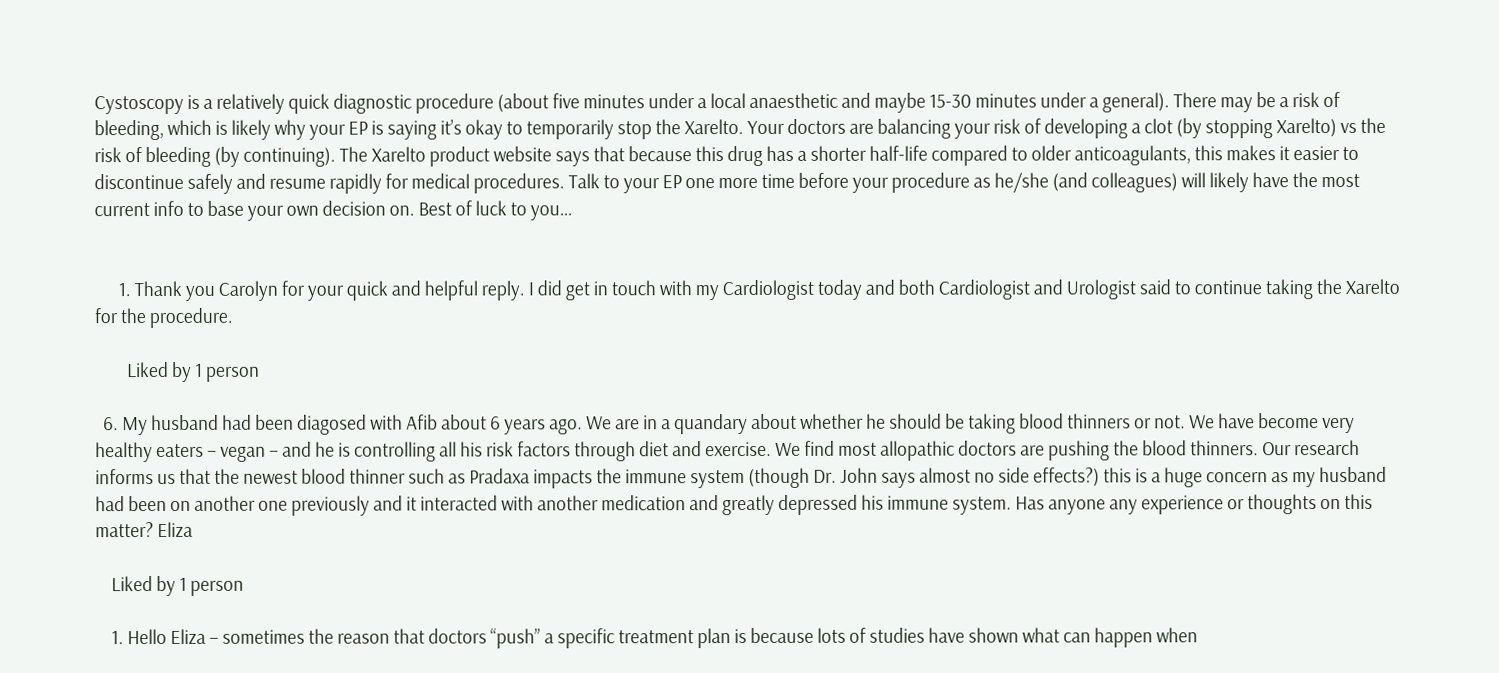Cystoscopy is a relatively quick diagnostic procedure (about five minutes under a local anaesthetic and maybe 15-30 minutes under a general). There may be a risk of bleeding, which is likely why your EP is saying it’s okay to temporarily stop the Xarelto. Your doctors are balancing your risk of developing a clot (by stopping Xarelto) vs the risk of bleeding (by continuing). The Xarelto product website says that because this drug has a shorter half-life compared to older anticoagulants, this makes it easier to discontinue safely and resume rapidly for medical procedures. Talk to your EP one more time before your procedure as he/she (and colleagues) will likely have the most current info to base your own decision on. Best of luck to you…


      1. Thank you Carolyn for your quick and helpful reply. I did get in touch with my Cardiologist today and both Cardiologist and Urologist said to continue taking the Xarelto for the procedure.

        Liked by 1 person

  6. My husband had been diagosed with Afib about 6 years ago. We are in a quandary about whether he should be taking blood thinners or not. We have become very healthy eaters – vegan – and he is controlling all his risk factors through diet and exercise. We find most allopathic doctors are pushing the blood thinners. Our research informs us that the newest blood thinner such as Pradaxa impacts the immune system (though Dr. John says almost no side effects?) this is a huge concern as my husband had been on another one previously and it interacted with another medication and greatly depressed his immune system. Has anyone any experience or thoughts on this matter? Eliza

    Liked by 1 person

    1. Hello Eliza – sometimes the reason that doctors “push” a specific treatment plan is because lots of studies have shown what can happen when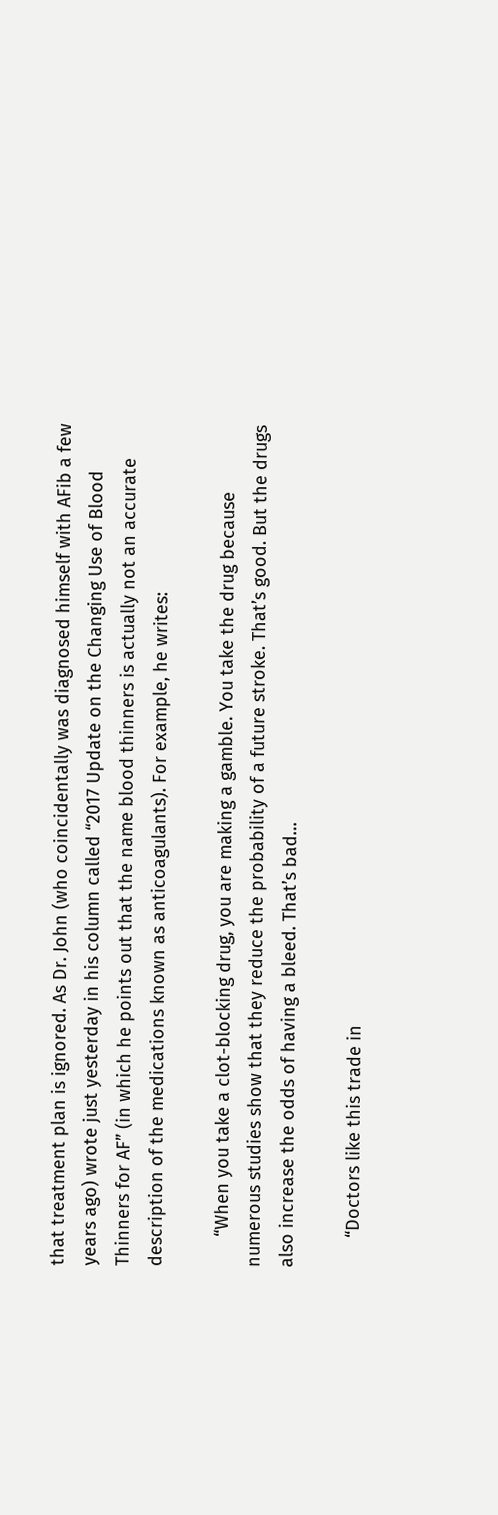that treatment plan is ignored. As Dr. John (who coincidentally was diagnosed himself with AFib a few years ago) wrote just yesterday in his column called “2017 Update on the Changing Use of Blood Thinners for AF” (in which he points out that the name blood thinners is actually not an accurate description of the medications known as anticoagulants). For example, he writes:

      “When you take a clot-blocking drug, you are making a gamble. You take the drug because numerous studies show that they reduce the probability of a future stroke. That’s good. But the drugs also increase the odds of having a bleed. That’s bad…

      “Doctors like this trade in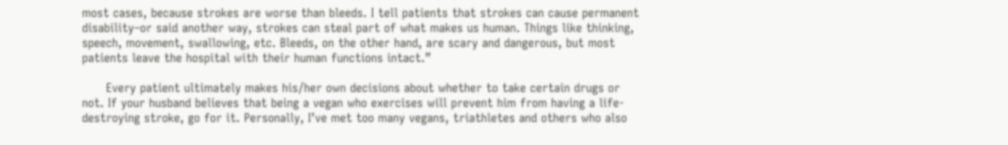most cases, because strokes are worse than bleeds. I tell patients that strokes can cause permanent disability–or said another way, strokes can steal part of what makes us human. Things like thinking, speech, movement, swallowing, etc. Bleeds, on the other hand, are scary and dangerous, but most patients leave the hospital with their human functions intact.”

      Every patient ultimately makes his/her own decisions about whether to take certain drugs or not. If your husband believes that being a vegan who exercises will prevent him from having a life-destroying stroke, go for it. Personally, I’ve met too many vegans, triathletes and others who also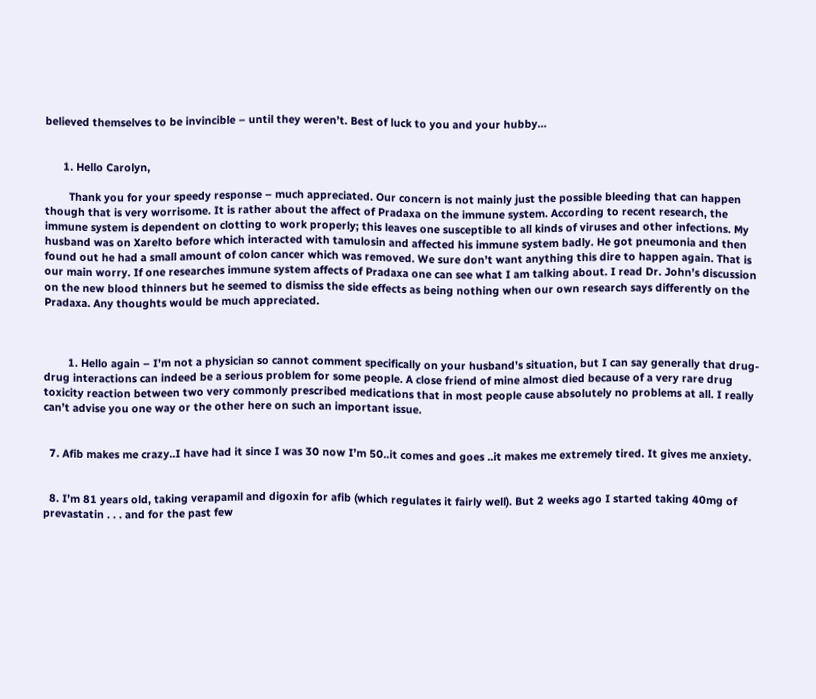believed themselves to be invincible – until they weren’t. Best of luck to you and your hubby…


      1. Hello Carolyn,

        Thank you for your speedy response – much appreciated. Our concern is not mainly just the possible bleeding that can happen though that is very worrisome. It is rather about the affect of Pradaxa on the immune system. According to recent research, the immune system is dependent on clotting to work properly; this leaves one susceptible to all kinds of viruses and other infections. My husband was on Xarelto before which interacted with tamulosin and affected his immune system badly. He got pneumonia and then found out he had a small amount of colon cancer which was removed. We sure don’t want anything this dire to happen again. That is our main worry. If one researches immune system affects of Pradaxa one can see what I am talking about. I read Dr. John’s discussion on the new blood thinners but he seemed to dismiss the side effects as being nothing when our own research says differently on the Pradaxa. Any thoughts would be much appreciated.



        1. Hello again – I’m not a physician so cannot comment specifically on your husband’s situation, but I can say generally that drug-drug interactions can indeed be a serious problem for some people. A close friend of mine almost died because of a very rare drug toxicity reaction between two very commonly prescribed medications that in most people cause absolutely no problems at all. I really can’t advise you one way or the other here on such an important issue.


  7. Afib makes me crazy..I have had it since I was 30 now I’m 50..it comes and goes ..it makes me extremely tired. It gives me anxiety.


  8. I’m 81 years old, taking verapamil and digoxin for afib (which regulates it fairly well). But 2 weeks ago I started taking 40mg of prevastatin . . . and for the past few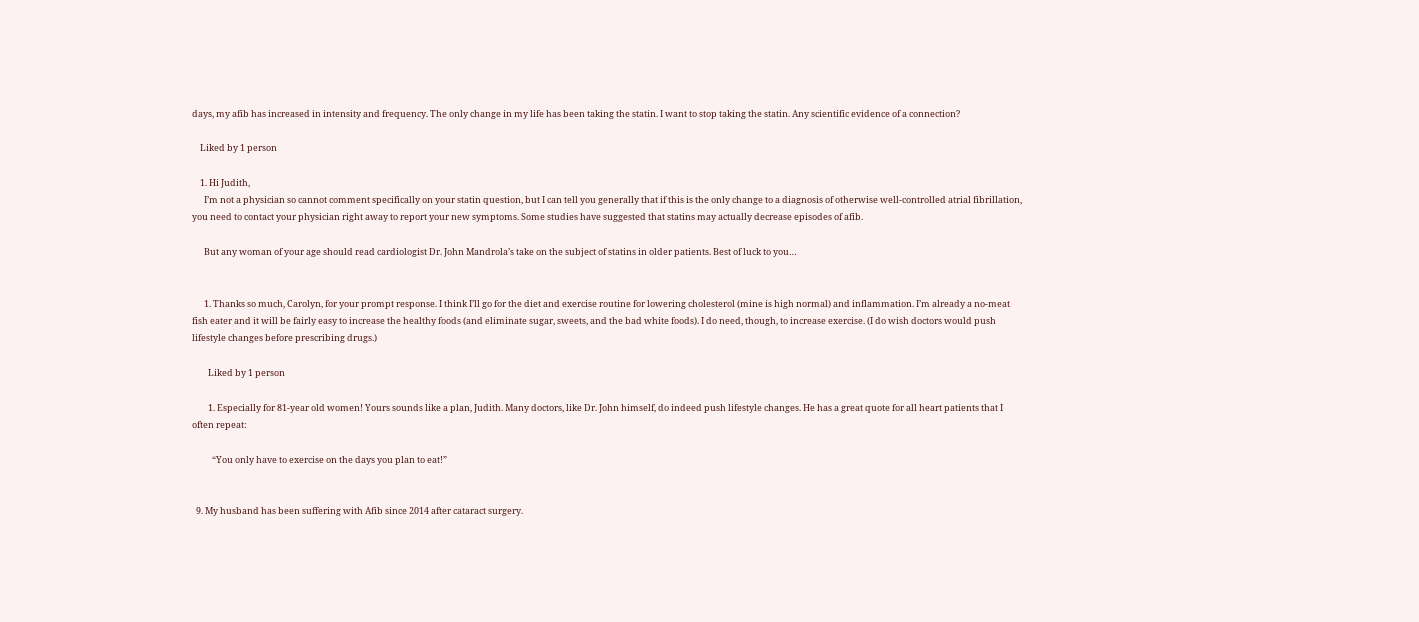days, my afib has increased in intensity and frequency. The only change in my life has been taking the statin. I want to stop taking the statin. Any scientific evidence of a connection?

    Liked by 1 person

    1. Hi Judith,
      I’m not a physician so cannot comment specifically on your statin question, but I can tell you generally that if this is the only change to a diagnosis of otherwise well-controlled atrial fibrillation, you need to contact your physician right away to report your new symptoms. Some studies have suggested that statins may actually decrease episodes of afib.

      But any woman of your age should read cardiologist Dr. John Mandrola’s take on the subject of statins in older patients. Best of luck to you…


      1. Thanks so much, Carolyn, for your prompt response. I think I’ll go for the diet and exercise routine for lowering cholesterol (mine is high normal) and inflammation. I’m already a no-meat fish eater and it will be fairly easy to increase the healthy foods (and eliminate sugar, sweets, and the bad white foods). I do need, though, to increase exercise. (I do wish doctors would push lifestyle changes before prescribing drugs.)

        Liked by 1 person

        1. Especially for 81-year old women! Yours sounds like a plan, Judith. Many doctors, like Dr. John himself, do indeed push lifestyle changes. He has a great quote for all heart patients that I often repeat:

          “You only have to exercise on the days you plan to eat!”


  9. My husband has been suffering with Afib since 2014 after cataract surgery.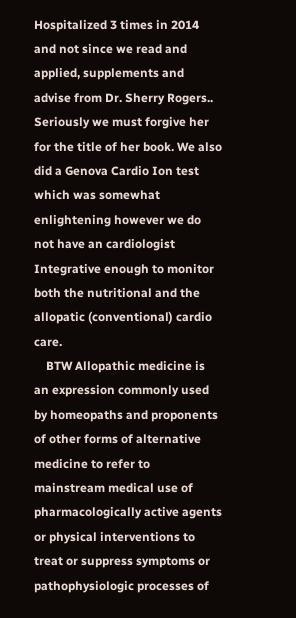Hospitalized 3 times in 2014 and not since we read and applied, supplements and advise from Dr. Sherry Rogers.. Seriously we must forgive her for the title of her book. We also did a Genova Cardio Ion test which was somewhat enlightening however we do not have an cardiologist Integrative enough to monitor both the nutritional and the allopatic (conventional) cardio care.
    BTW Allopathic medicine is an expression commonly used by homeopaths and proponents of other forms of alternative medicine to refer to mainstream medical use of pharmacologically active agents or physical interventions to treat or suppress symptoms or pathophysiologic processes of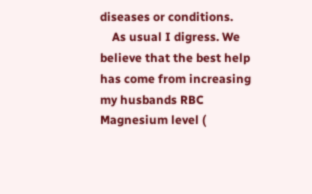diseases or conditions.
    As usual I digress. We believe that the best help has come from increasing my husbands RBC Magnesium level (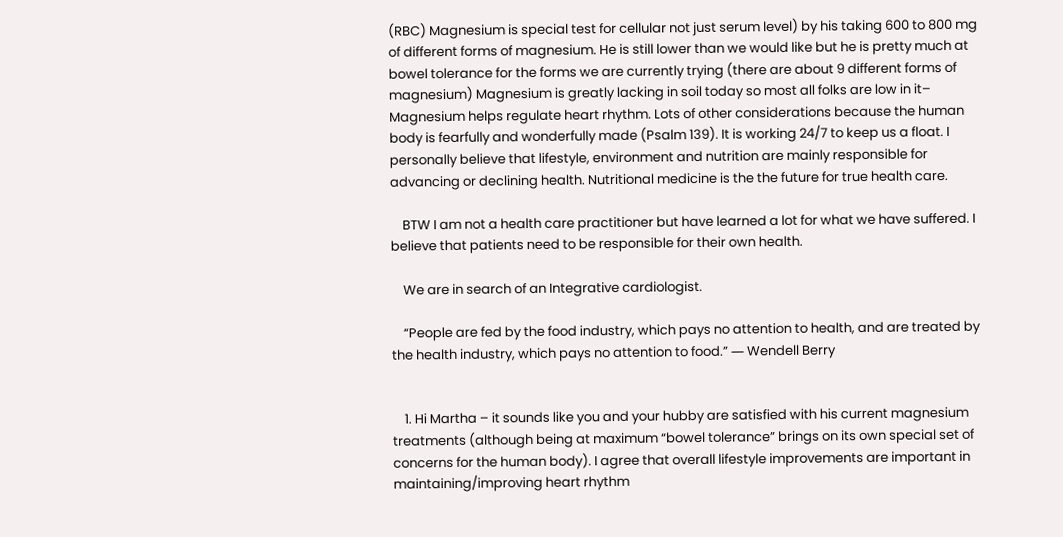(RBC) Magnesium is special test for cellular not just serum level) by his taking 600 to 800 mg of different forms of magnesium. He is still lower than we would like but he is pretty much at bowel tolerance for the forms we are currently trying (there are about 9 different forms of magnesium) Magnesium is greatly lacking in soil today so most all folks are low in it– Magnesium helps regulate heart rhythm. Lots of other considerations because the human body is fearfully and wonderfully made (Psalm 139). It is working 24/7 to keep us a float. I personally believe that lifestyle, environment and nutrition are mainly responsible for advancing or declining health. Nutritional medicine is the the future for true health care.

    BTW I am not a health care practitioner but have learned a lot for what we have suffered. I believe that patients need to be responsible for their own health.

    We are in search of an Integrative cardiologist.

    “People are fed by the food industry, which pays no attention to health, and are treated by the health industry, which pays no attention to food.” ― Wendell Berry


    1. Hi Martha – it sounds like you and your hubby are satisfied with his current magnesium treatments (although being at maximum “bowel tolerance” brings on its own special set of concerns for the human body). I agree that overall lifestyle improvements are important in maintaining/improving heart rhythm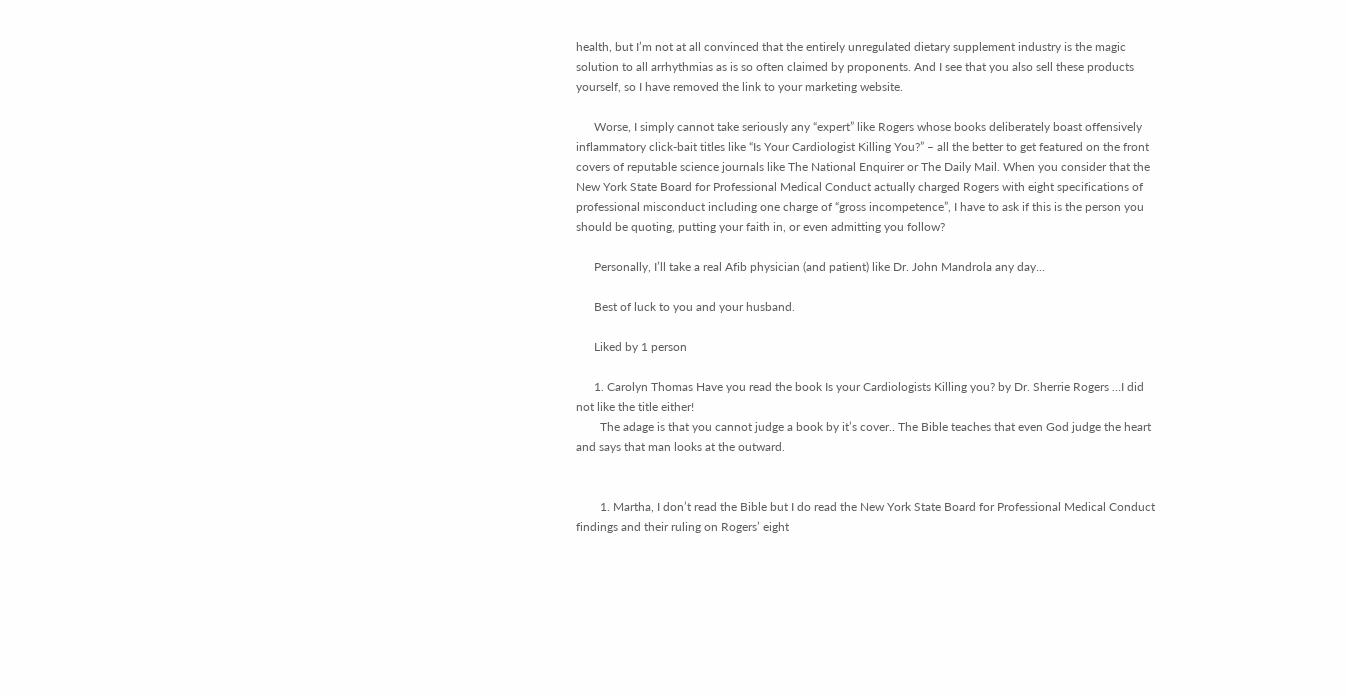health, but I’m not at all convinced that the entirely unregulated dietary supplement industry is the magic solution to all arrhythmias as is so often claimed by proponents. And I see that you also sell these products yourself, so I have removed the link to your marketing website.

      Worse, I simply cannot take seriously any “expert” like Rogers whose books deliberately boast offensively inflammatory click-bait titles like “Is Your Cardiologist Killing You?” – all the better to get featured on the front covers of reputable science journals like The National Enquirer or The Daily Mail. When you consider that the New York State Board for Professional Medical Conduct actually charged Rogers with eight specifications of professional misconduct including one charge of “gross incompetence”, I have to ask if this is the person you should be quoting, putting your faith in, or even admitting you follow?

      Personally, I’ll take a real Afib physician (and patient) like Dr. John Mandrola any day…

      Best of luck to you and your husband.

      Liked by 1 person

      1. Carolyn Thomas Have you read the book Is your Cardiologists Killing you? by Dr. Sherrie Rogers …I did not like the title either!
        The adage is that you cannot judge a book by it’s cover.. The Bible teaches that even God judge the heart and says that man looks at the outward.


        1. Martha, I don’t read the Bible but I do read the New York State Board for Professional Medical Conduct findings and their ruling on Rogers’ eight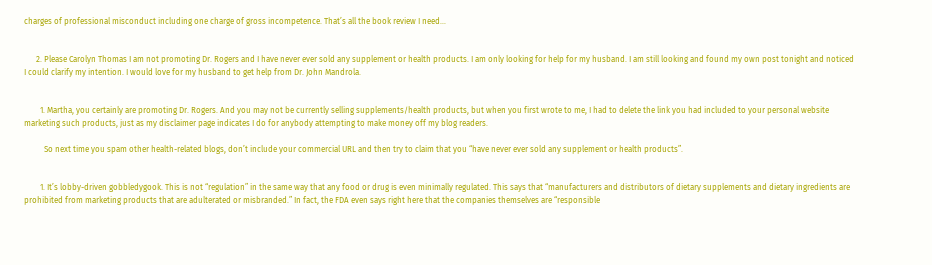charges of professional misconduct including one charge of gross incompetence. That’s all the book review I need…


      2. Please Carolyn Thomas I am not promoting Dr. Rogers and I have never ever sold any supplement or health products. I am only looking for help for my husband. I am still looking and found my own post tonight and noticed I could clarify my intention. I would love for my husband to get help from Dr. John Mandrola.


        1. Martha, you certainly are promoting Dr. Rogers. And you may not be currently selling supplements/health products, but when you first wrote to me, I had to delete the link you had included to your personal website marketing such products, just as my disclaimer page indicates I do for anybody attempting to make money off my blog readers.

          So next time you spam other health-related blogs, don’t include your commercial URL and then try to claim that you “have never ever sold any supplement or health products”.


        1. It’s lobby-driven gobbledygook. This is not “regulation” in the same way that any food or drug is even minimally regulated. This says that “manufacturers and distributors of dietary supplements and dietary ingredients are prohibited from marketing products that are adulterated or misbranded.” In fact, the FDA even says right here that the companies themselves are “responsible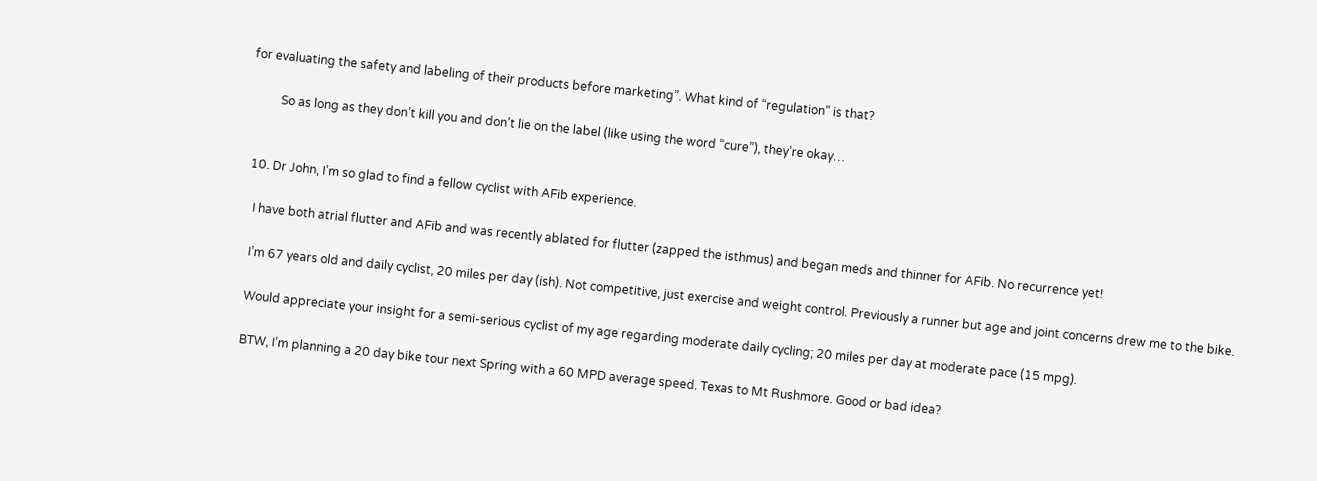for evaluating the safety and labeling of their products before marketing”. What kind of “regulation” is that?

          So as long as they don’t kill you and don’t lie on the label (like using the word “cure”), they’re okay…


  10. Dr John, I’m so glad to find a fellow cyclist with AFib experience.

    I have both atrial flutter and AFib and was recently ablated for flutter (zapped the isthmus) and began meds and thinner for AFib. No recurrence yet!

    I’m 67 years old and daily cyclist, 20 miles per day (ish). Not competitive, just exercise and weight control. Previously a runner but age and joint concerns drew me to the bike.

    Would appreciate your insight for a semi-serious cyclist of my age regarding moderate daily cycling; 20 miles per day at moderate pace (15 mpg).

    BTW, I’m planning a 20 day bike tour next Spring with a 60 MPD average speed. Texas to Mt Rushmore. Good or bad idea?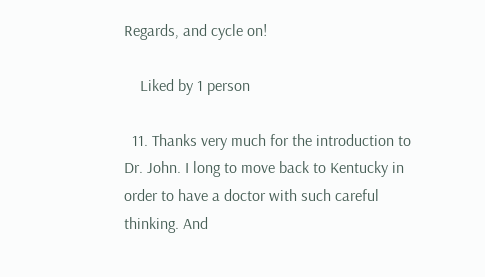Regards, and cycle on!

    Liked by 1 person

  11. Thanks very much for the introduction to Dr. John. I long to move back to Kentucky in order to have a doctor with such careful thinking. And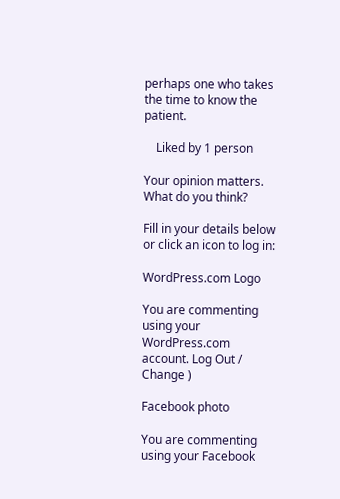perhaps one who takes the time to know the patient.

    Liked by 1 person

Your opinion matters. What do you think?

Fill in your details below or click an icon to log in:

WordPress.com Logo

You are commenting using your WordPress.com account. Log Out /  Change )

Facebook photo

You are commenting using your Facebook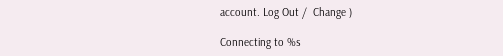account. Log Out /  Change )

Connecting to %s